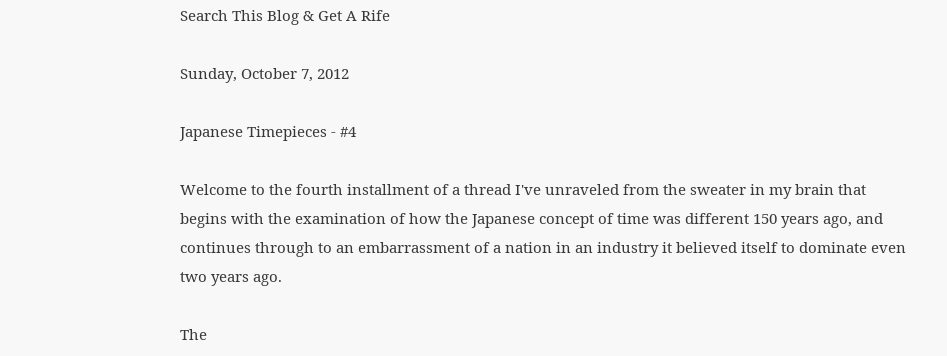Search This Blog & Get A Rife

Sunday, October 7, 2012

Japanese Timepieces - #4

Welcome to the fourth installment of a thread I've unraveled from the sweater in my brain that begins with the examination of how the Japanese concept of time was different 150 years ago, and continues through to an embarrassment of a nation in an industry it believed itself to dominate even two years ago.

The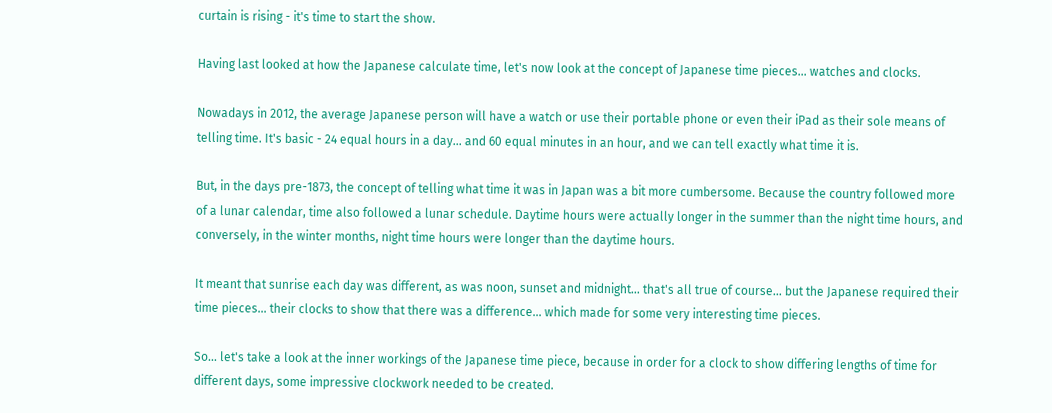curtain is rising - it's time to start the show.

Having last looked at how the Japanese calculate time, let's now look at the concept of Japanese time pieces... watches and clocks.

Nowadays in 2012, the average Japanese person will have a watch or use their portable phone or even their iPad as their sole means of telling time. It's basic - 24 equal hours in a day... and 60 equal minutes in an hour, and we can tell exactly what time it is.

But, in the days pre-1873, the concept of telling what time it was in Japan was a bit more cumbersome. Because the country followed more of a lunar calendar, time also followed a lunar schedule. Daytime hours were actually longer in the summer than the night time hours, and conversely, in the winter months, night time hours were longer than the daytime hours.

It meant that sunrise each day was different, as was noon, sunset and midnight... that's all true of course... but the Japanese required their time pieces... their clocks to show that there was a difference... which made for some very interesting time pieces.

So... let's take a look at the inner workings of the Japanese time piece, because in order for a clock to show differing lengths of time for different days, some impressive clockwork needed to be created.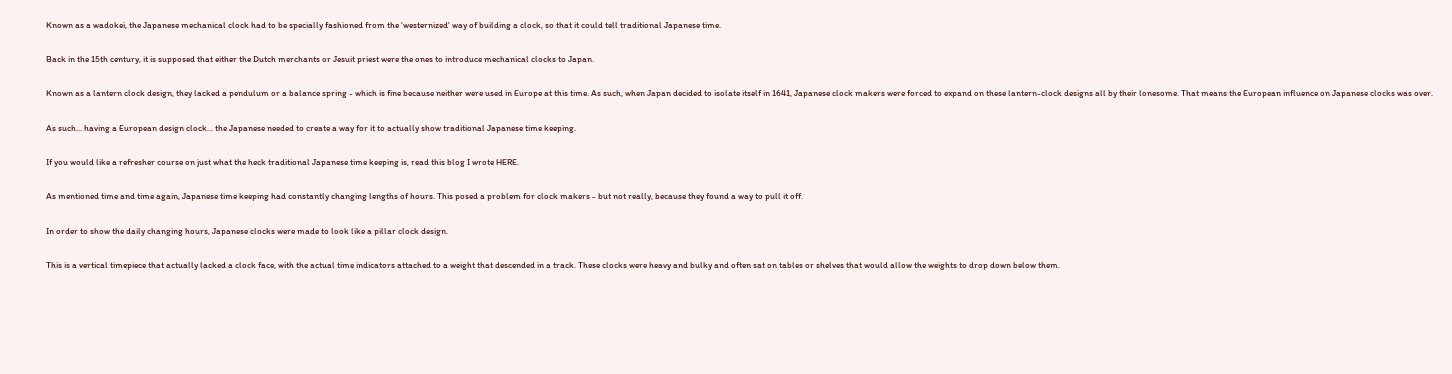Known as a wadokei, the Japanese mechanical clock had to be specially fashioned from the 'westernized' way of building a clock, so that it could tell traditional Japanese time.

Back in the 15th century, it is supposed that either the Dutch merchants or Jesuit priest were the ones to introduce mechanical clocks to Japan.

Known as a lantern clock design, they lacked a pendulum or a balance spring - which is fine because neither were used in Europe at this time. As such, when Japan decided to isolate itself in 1641, Japanese clock makers were forced to expand on these lantern-clock designs all by their lonesome. That means the European influence on Japanese clocks was over.

As such... having a European design clock... the Japanese needed to create a way for it to actually show traditional Japanese time keeping.

If you would like a refresher course on just what the heck traditional Japanese time keeping is, read this blog I wrote HERE.

As mentioned time and time again, Japanese time keeping had constantly changing lengths of hours. This posed a problem for clock makers - but not really, because they found a way to pull it off.

In order to show the daily changing hours, Japanese clocks were made to look like a pillar clock design.

This is a vertical timepiece that actually lacked a clock face, with the actual time indicators attached to a weight that descended in a track. These clocks were heavy and bulky and often sat on tables or shelves that would allow the weights to drop down below them.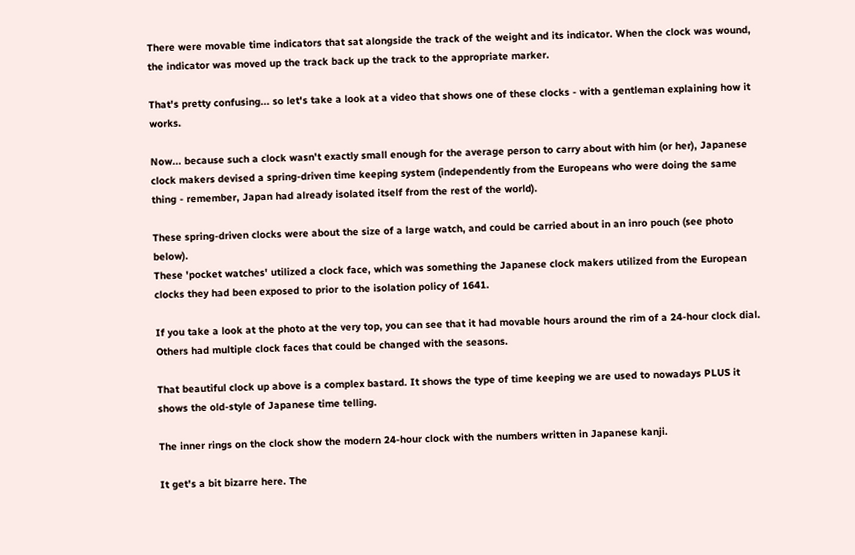There were movable time indicators that sat alongside the track of the weight and its indicator. When the clock was wound, the indicator was moved up the track back up the track to the appropriate marker.

That's pretty confusing... so let's take a look at a video that shows one of these clocks - with a gentleman explaining how it works.

Now... because such a clock wasn't exactly small enough for the average person to carry about with him (or her), Japanese clock makers devised a spring-driven time keeping system (independently from the Europeans who were doing the same thing - remember, Japan had already isolated itself from the rest of the world).

These spring-driven clocks were about the size of a large watch, and could be carried about in an inro pouch (see photo below).
These 'pocket watches' utilized a clock face, which was something the Japanese clock makers utilized from the European clocks they had been exposed to prior to the isolation policy of 1641.

If you take a look at the photo at the very top, you can see that it had movable hours around the rim of a 24-hour clock dial. Others had multiple clock faces that could be changed with the seasons.

That beautiful clock up above is a complex bastard. It shows the type of time keeping we are used to nowadays PLUS it shows the old-style of Japanese time telling.

The inner rings on the clock show the modern 24-hour clock with the numbers written in Japanese kanji.

It get's a bit bizarre here. The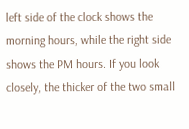left side of the clock shows the morning hours, while the right side shows the PM hours. If you look closely, the thicker of the two small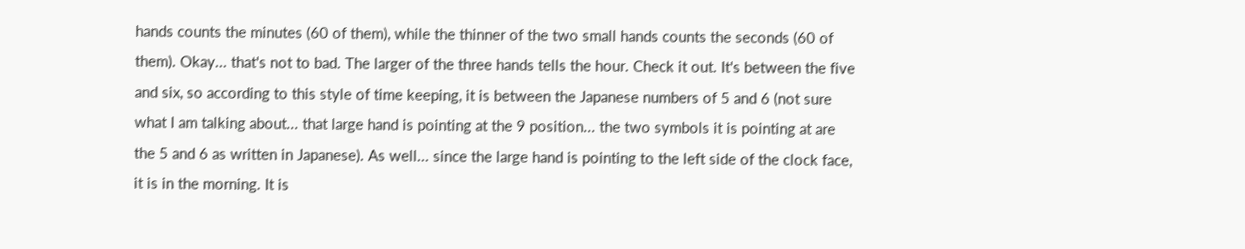hands counts the minutes (60 of them), while the thinner of the two small hands counts the seconds (60 of them). Okay... that's not to bad. The larger of the three hands tells the hour. Check it out. It's between the five and six, so according to this style of time keeping, it is between the Japanese numbers of 5 and 6 (not sure what I am talking about... that large hand is pointing at the 9 position... the two symbols it is pointing at are the 5 and 6 as written in Japanese). As well... since the large hand is pointing to the left side of the clock face, it is in the morning. It is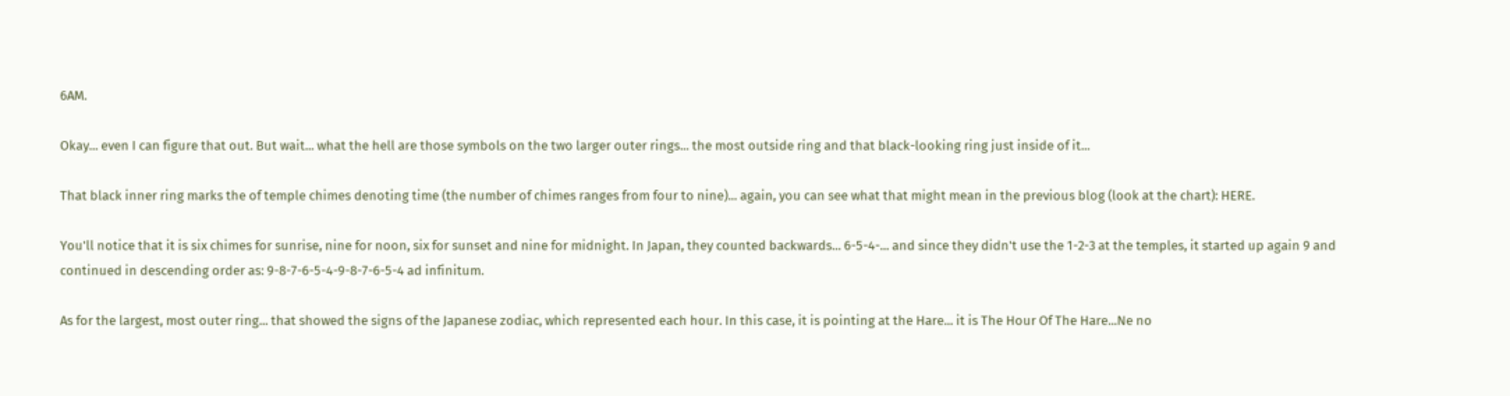6AM.

Okay... even I can figure that out. But wait... what the hell are those symbols on the two larger outer rings... the most outside ring and that black-looking ring just inside of it...

That black inner ring marks the of temple chimes denoting time (the number of chimes ranges from four to nine)... again, you can see what that might mean in the previous blog (look at the chart): HERE.

You'll notice that it is six chimes for sunrise, nine for noon, six for sunset and nine for midnight. In Japan, they counted backwards... 6-5-4-... and since they didn't use the 1-2-3 at the temples, it started up again 9 and continued in descending order as: 9-8-7-6-5-4-9-8-7-6-5-4 ad infinitum.

As for the largest, most outer ring... that showed the signs of the Japanese zodiac, which represented each hour. In this case, it is pointing at the Hare... it is The Hour Of The Hare...Ne no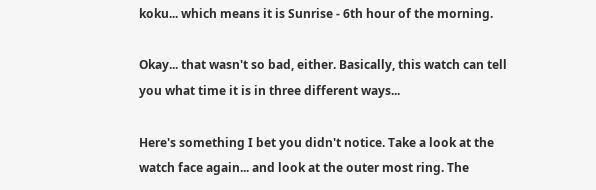koku... which means it is Sunrise - 6th hour of the morning.

Okay... that wasn't so bad, either. Basically, this watch can tell you what time it is in three different ways...

Here's something I bet you didn't notice. Take a look at the watch face again... and look at the outer most ring. The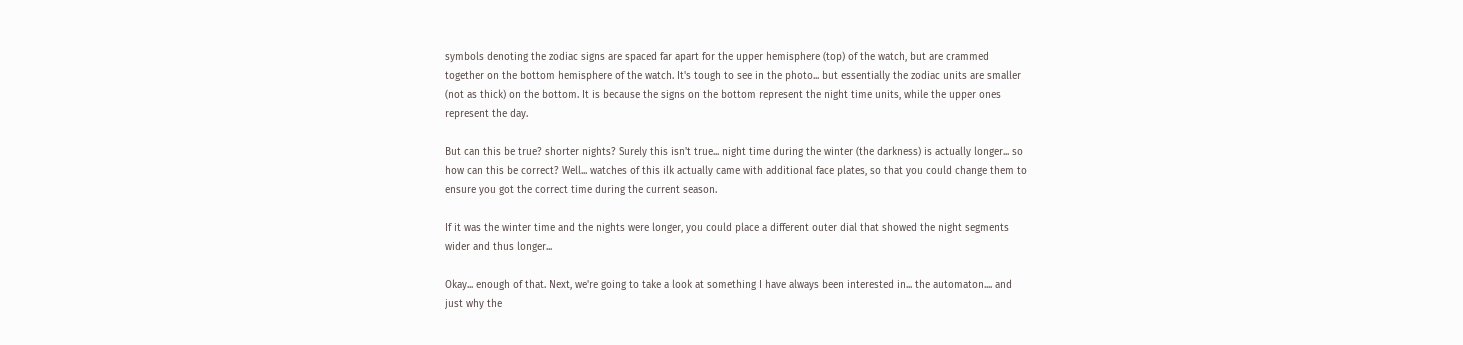symbols denoting the zodiac signs are spaced far apart for the upper hemisphere (top) of the watch, but are crammed together on the bottom hemisphere of the watch. It's tough to see in the photo... but essentially the zodiac units are smaller (not as thick) on the bottom. It is because the signs on the bottom represent the night time units, while the upper ones represent the day.

But can this be true? shorter nights? Surely this isn't true... night time during the winter (the darkness) is actually longer... so how can this be correct? Well... watches of this ilk actually came with additional face plates, so that you could change them to ensure you got the correct time during the current season.

If it was the winter time and the nights were longer, you could place a different outer dial that showed the night segments wider and thus longer...

Okay... enough of that. Next, we're going to take a look at something I have always been interested in... the automaton.... and just why the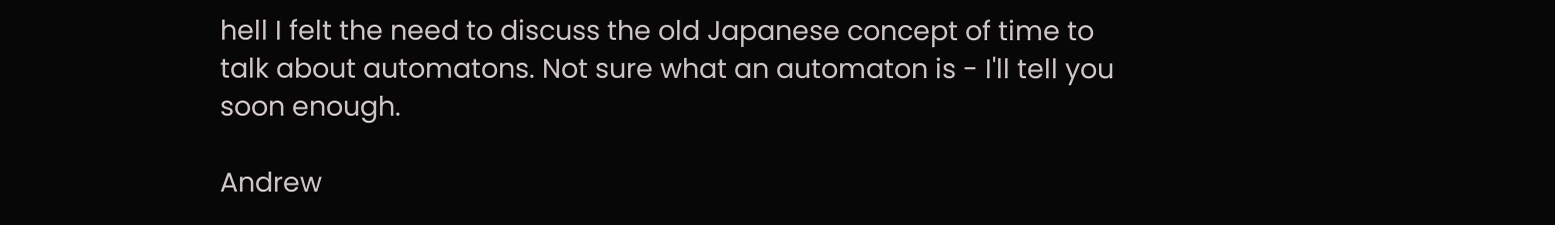hell I felt the need to discuss the old Japanese concept of time to talk about automatons. Not sure what an automaton is - I'll tell you soon enough.

Andrew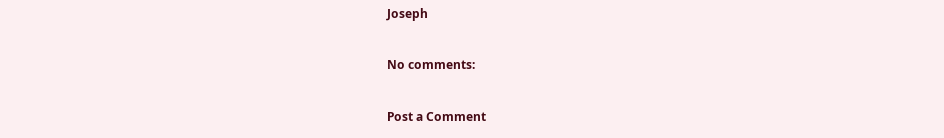Joseph

No comments:

Post a Comment